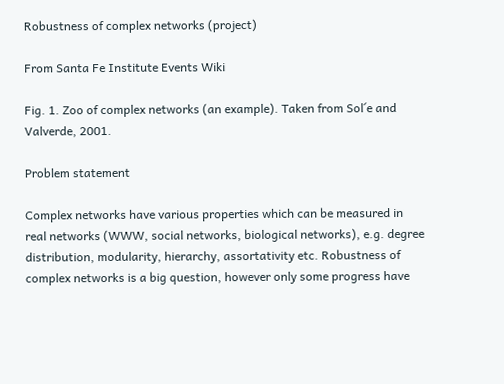Robustness of complex networks (project)

From Santa Fe Institute Events Wiki

Fig. 1. Zoo of complex networks (an example). Taken from Sol´e and Valverde, 2001.

Problem statement

Complex networks have various properties which can be measured in real networks (WWW, social networks, biological networks), e.g. degree distribution, modularity, hierarchy, assortativity etc. Robustness of complex networks is a big question, however only some progress have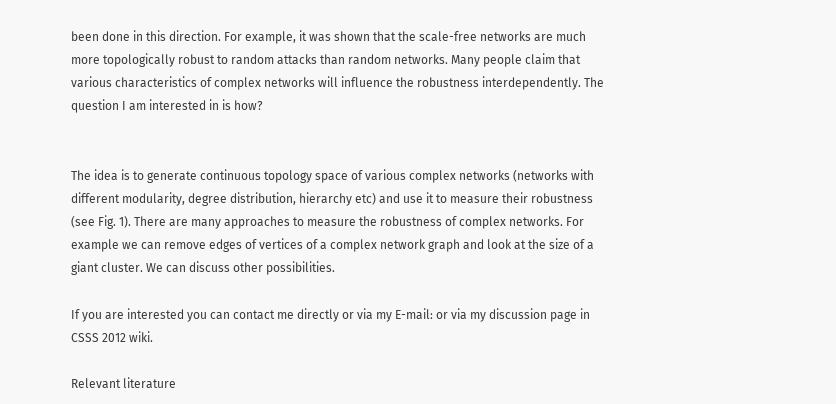been done in this direction. For example, it was shown that the scale-free networks are much more topologically robust to random attacks than random networks. Many people claim that various characteristics of complex networks will influence the robustness interdependently. The question I am interested in is how?


The idea is to generate continuous topology space of various complex networks (networks with different modularity, degree distribution, hierarchy etc) and use it to measure their robustness (see Fig. 1). There are many approaches to measure the robustness of complex networks. For example we can remove edges of vertices of a complex network graph and look at the size of a giant cluster. We can discuss other possibilities.

If you are interested you can contact me directly or via my E-mail: or via my discussion page in CSSS 2012 wiki.

Relevant literature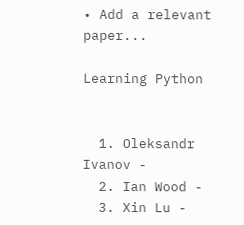• Add a relevant paper...

Learning Python


  1. Oleksandr Ivanov -
  2. Ian Wood -
  3. Xin Lu -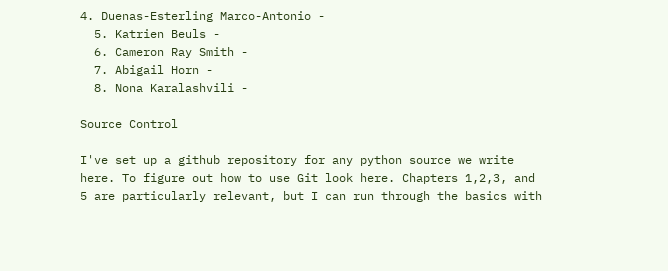4. Duenas-Esterling Marco-Antonio -
  5. Katrien Beuls -
  6. Cameron Ray Smith -
  7. Abigail Horn -
  8. Nona Karalashvili -

Source Control

I've set up a github repository for any python source we write here. To figure out how to use Git look here. Chapters 1,2,3, and 5 are particularly relevant, but I can run through the basics with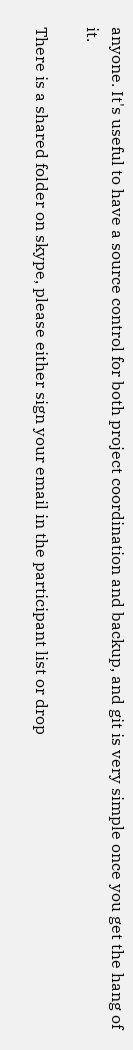anyone. It's useful to have a source control for both project coordination and backup, and git is very simple once you get the hang of it.

There is a shared folder on skype, please either sign your email in the participant list or drop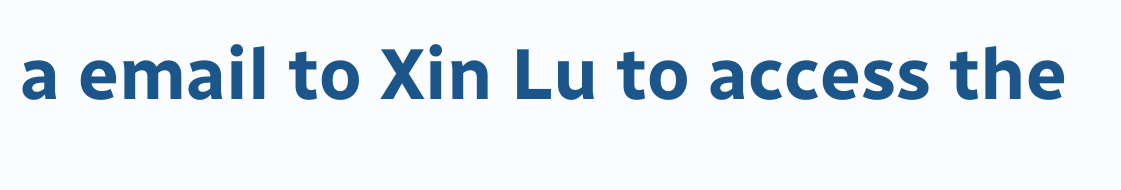a email to Xin Lu to access the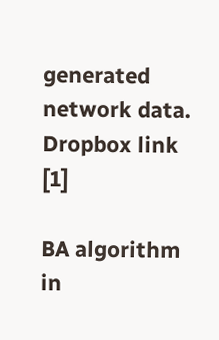generated network data. Dropbox link [1]

BA algorithm in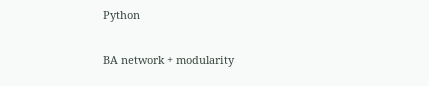Python

BA network + modularity